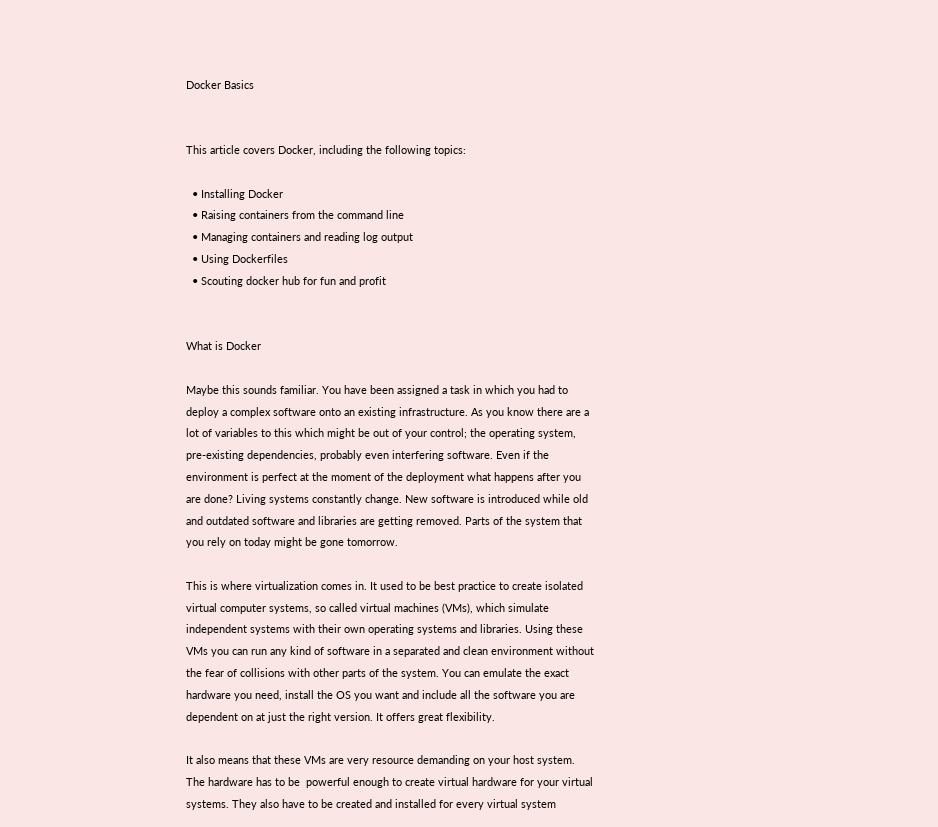Docker Basics


This article covers Docker, including the following topics:

  • Installing Docker
  • Raising containers from the command line
  • Managing containers and reading log output
  • Using Dockerfiles
  • Scouting docker hub for fun and profit


What is Docker

Maybe this sounds familiar. You have been assigned a task in which you had to deploy a complex software onto an existing infrastructure. As you know there are a lot of variables to this which might be out of your control; the operating system, pre-existing dependencies, probably even interfering software. Even if the environment is perfect at the moment of the deployment what happens after you are done? Living systems constantly change. New software is introduced while old and outdated software and libraries are getting removed. Parts of the system that you rely on today might be gone tomorrow.

This is where virtualization comes in. It used to be best practice to create isolated virtual computer systems, so called virtual machines (VMs), which simulate independent systems with their own operating systems and libraries. Using these VMs you can run any kind of software in a separated and clean environment without the fear of collisions with other parts of the system. You can emulate the exact hardware you need, install the OS you want and include all the software you are dependent on at just the right version. It offers great flexibility.

It also means that these VMs are very resource demanding on your host system. The hardware has to be  powerful enough to create virtual hardware for your virtual systems. They also have to be created and installed for every virtual system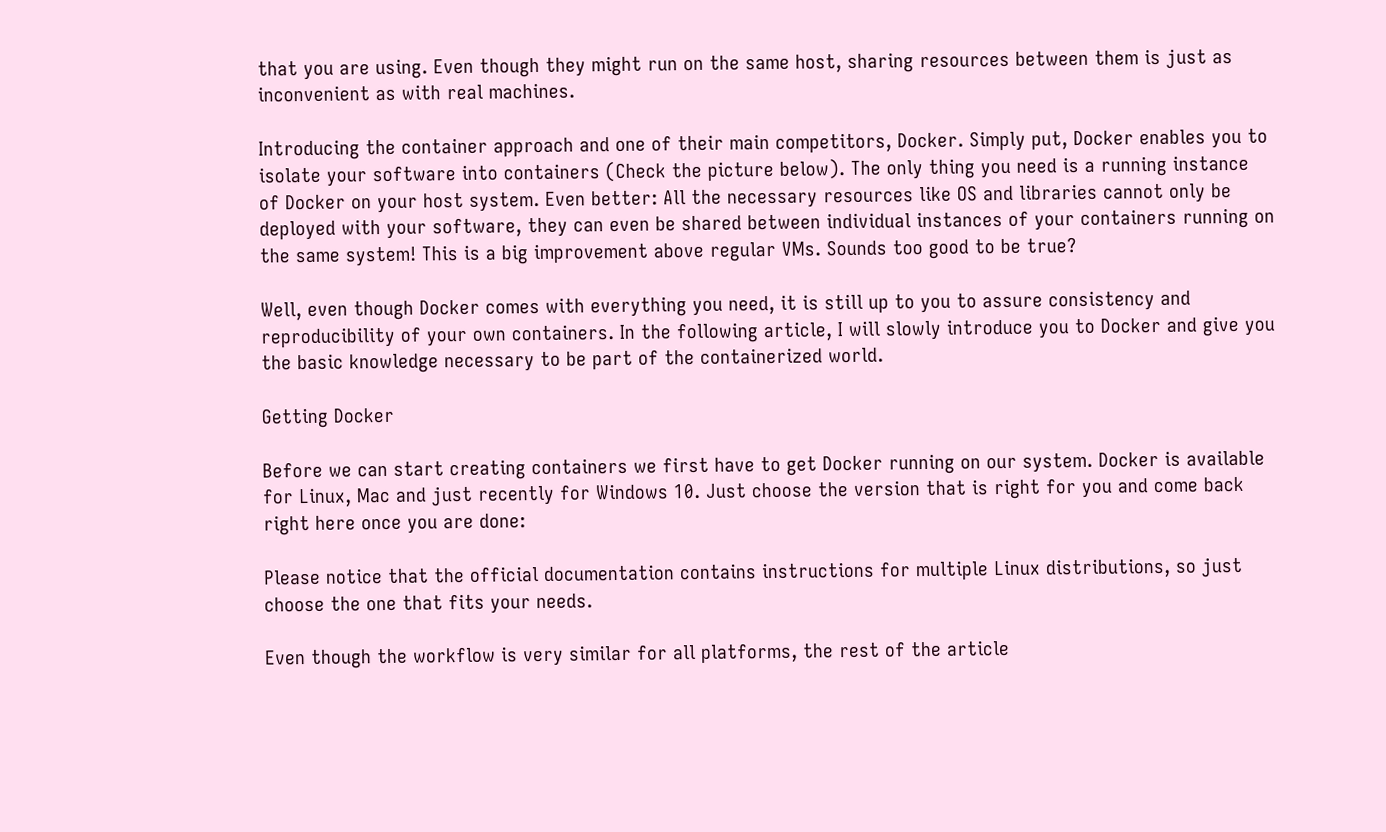that you are using. Even though they might run on the same host, sharing resources between them is just as inconvenient as with real machines.

Introducing the container approach and one of their main competitors, Docker. Simply put, Docker enables you to isolate your software into containers (Check the picture below). The only thing you need is a running instance of Docker on your host system. Even better: All the necessary resources like OS and libraries cannot only be deployed with your software, they can even be shared between individual instances of your containers running on the same system! This is a big improvement above regular VMs. Sounds too good to be true?

Well, even though Docker comes with everything you need, it is still up to you to assure consistency and reproducibility of your own containers. In the following article, I will slowly introduce you to Docker and give you the basic knowledge necessary to be part of the containerized world.

Getting Docker

Before we can start creating containers we first have to get Docker running on our system. Docker is available for Linux, Mac and just recently for Windows 10. Just choose the version that is right for you and come back right here once you are done:

Please notice that the official documentation contains instructions for multiple Linux distributions, so just choose the one that fits your needs.

Even though the workflow is very similar for all platforms, the rest of the article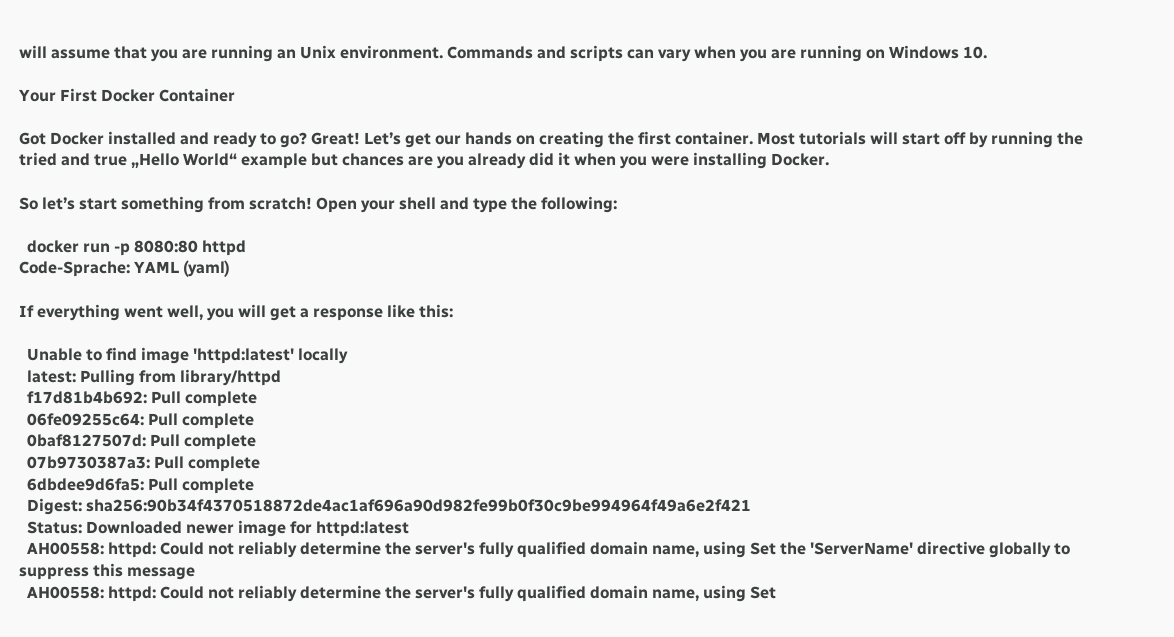will assume that you are running an Unix environment. Commands and scripts can vary when you are running on Windows 10.

Your First Docker Container

Got Docker installed and ready to go? Great! Let’s get our hands on creating the first container. Most tutorials will start off by running the tried and true „Hello World“ example but chances are you already did it when you were installing Docker.

So let’s start something from scratch! Open your shell and type the following:

  docker run -p 8080:80 httpd
Code-Sprache: YAML (yaml)

If everything went well, you will get a response like this:

  Unable to find image 'httpd:latest' locally
  latest: Pulling from library/httpd
  f17d81b4b692: Pull complete
  06fe09255c64: Pull complete
  0baf8127507d: Pull complete
  07b9730387a3: Pull complete
  6dbdee9d6fa5: Pull complete
  Digest: sha256:90b34f4370518872de4ac1af696a90d982fe99b0f30c9be994964f49a6e2f421
  Status: Downloaded newer image for httpd:latest
  AH00558: httpd: Could not reliably determine the server's fully qualified domain name, using Set the 'ServerName' directive globally to suppress this message
  AH00558: httpd: Could not reliably determine the server's fully qualified domain name, using Set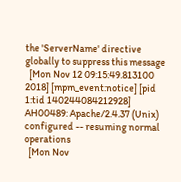the 'ServerName' directive globally to suppress this message
  [Mon Nov 12 09:15:49.813100 2018] [mpm_event:notice] [pid 1:tid 140244084212928] AH00489: Apache/2.4.37 (Unix) configured -- resuming normal operations
  [Mon Nov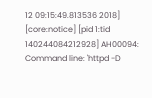12 09:15:49.813536 2018] [core:notice] [pid 1:tid 140244084212928] AH00094: Command line: 'httpd -D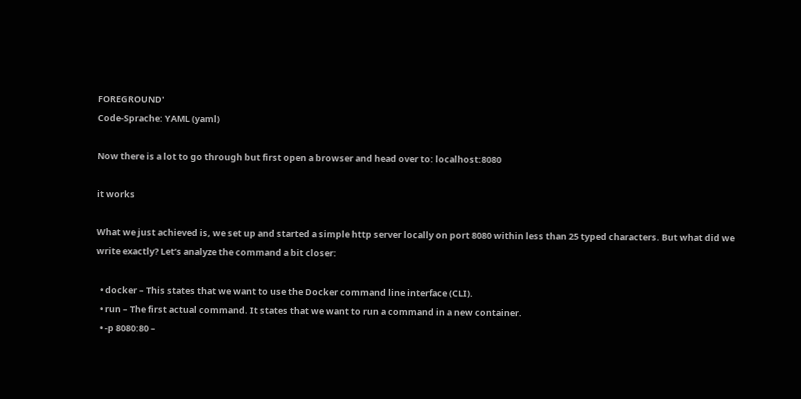FOREGROUND'
Code-Sprache: YAML (yaml)

Now there is a lot to go through but first open a browser and head over to: localhost:8080

it works

What we just achieved is, we set up and started a simple http server locally on port 8080 within less than 25 typed characters. But what did we write exactly? Let’s analyze the command a bit closer:

  • docker – This states that we want to use the Docker command line interface (CLI).
  • run – The first actual command. It states that we want to run a command in a new container.
  • -p 8080:80 –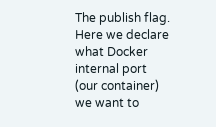The publish flag. Here we declare what Docker internal port (our container) we want to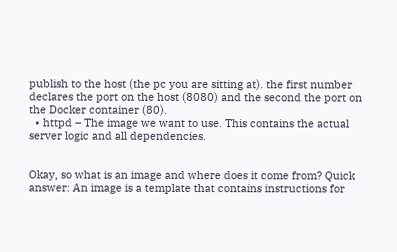publish to the host (the pc you are sitting at). the first number declares the port on the host (8080) and the second the port on the Docker container (80).
  • httpd – The image we want to use. This contains the actual server logic and all dependencies.


Okay, so what is an image and where does it come from? Quick answer: An image is a template that contains instructions for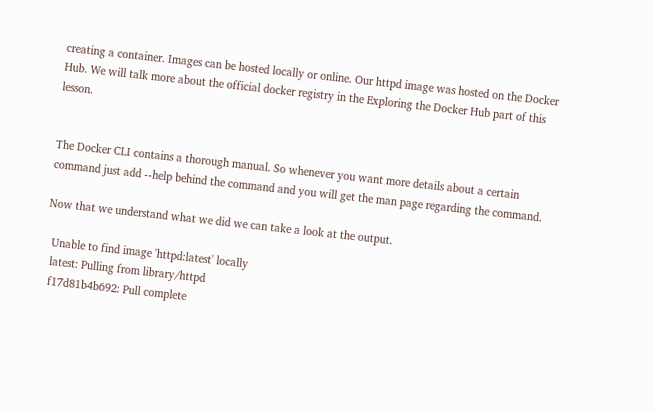creating a container. Images can be hosted locally or online. Our httpd image was hosted on the Docker Hub. We will talk more about the official docker registry in the Exploring the Docker Hub part of this lesson.


The Docker CLI contains a thorough manual. So whenever you want more details about a certain command just add --help behind the command and you will get the man page regarding the command.

Now that we understand what we did we can take a look at the output.

  Unable to find image 'httpd:latest' locally
  latest: Pulling from library/httpd
  f17d81b4b692: Pull complete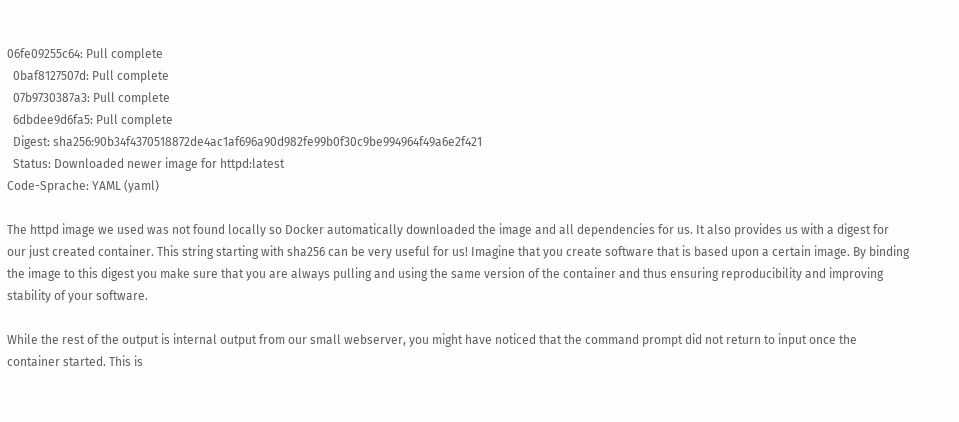06fe09255c64: Pull complete
  0baf8127507d: Pull complete
  07b9730387a3: Pull complete
  6dbdee9d6fa5: Pull complete
  Digest: sha256:90b34f4370518872de4ac1af696a90d982fe99b0f30c9be994964f49a6e2f421
  Status: Downloaded newer image for httpd:latest
Code-Sprache: YAML (yaml)

The httpd image we used was not found locally so Docker automatically downloaded the image and all dependencies for us. It also provides us with a digest for our just created container. This string starting with sha256 can be very useful for us! Imagine that you create software that is based upon a certain image. By binding the image to this digest you make sure that you are always pulling and using the same version of the container and thus ensuring reproducibility and improving stability of your software.

While the rest of the output is internal output from our small webserver, you might have noticed that the command prompt did not return to input once the container started. This is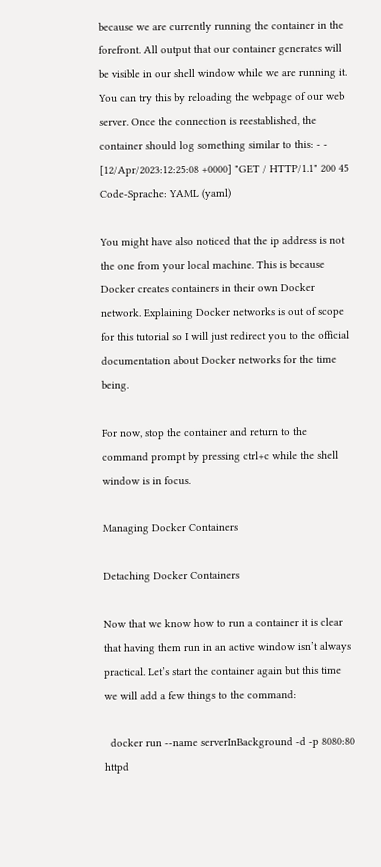because we are currently running the container in the forefront. All output that our container generates will be visible in our shell window while we are running it. You can try this by reloading the webpage of our web server. Once the connection is reestablished, the container should log something similar to this: - - [12/Apr/2023:12:25:08 +0000] "GET / HTTP/1.1" 200 45
Code-Sprache: YAML (yaml)

You might have also noticed that the ip address is not the one from your local machine. This is because Docker creates containers in their own Docker network. Explaining Docker networks is out of scope for this tutorial so I will just redirect you to the official documentation about Docker networks for the time being.

For now, stop the container and return to the command prompt by pressing ctrl+c while the shell window is in focus.

Managing Docker Containers

Detaching Docker Containers

Now that we know how to run a container it is clear that having them run in an active window isn’t always practical. Let’s start the container again but this time we will add a few things to the command:

  docker run --name serverInBackground -d -p 8080:80 httpd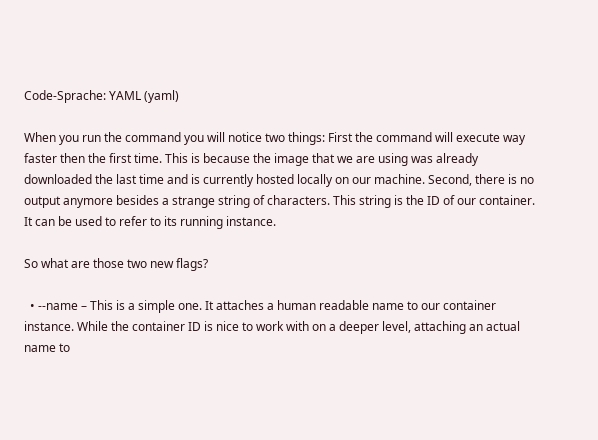Code-Sprache: YAML (yaml)

When you run the command you will notice two things: First the command will execute way faster then the first time. This is because the image that we are using was already downloaded the last time and is currently hosted locally on our machine. Second, there is no output anymore besides a strange string of characters. This string is the ID of our container. It can be used to refer to its running instance.

So what are those two new flags?

  • --name – This is a simple one. It attaches a human readable name to our container instance. While the container ID is nice to work with on a deeper level, attaching an actual name to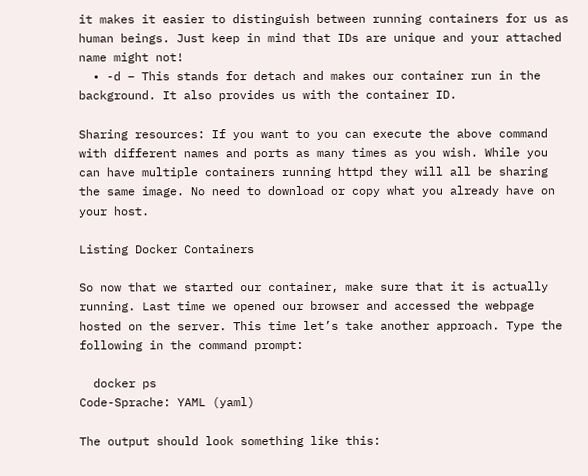it makes it easier to distinguish between running containers for us as human beings. Just keep in mind that IDs are unique and your attached name might not!
  • -d – This stands for detach and makes our container run in the background. It also provides us with the container ID.

Sharing resources: If you want to you can execute the above command with different names and ports as many times as you wish. While you can have multiple containers running httpd they will all be sharing the same image. No need to download or copy what you already have on your host.

Listing Docker Containers

So now that we started our container, make sure that it is actually running. Last time we opened our browser and accessed the webpage hosted on the server. This time let’s take another approach. Type the following in the command prompt:

  docker ps
Code-Sprache: YAML (yaml)

The output should look something like this: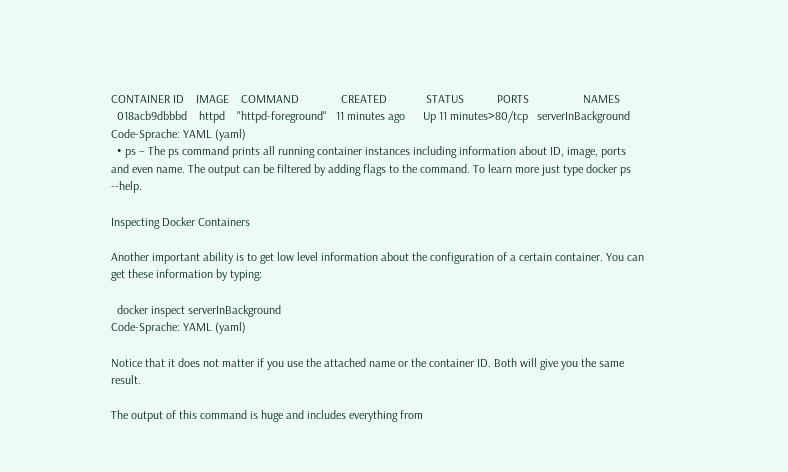CONTAINER ID    IMAGE    COMMAND              CREATED             STATUS           PORTS                  NAMES
  018acb9dbbbd    httpd    "httpd-foreground"   11 minutes ago      Up 11 minutes>80/tcp   serverInBackground
Code-Sprache: YAML (yaml)
  • ps – The ps command prints all running container instances including information about ID, image, ports and even name. The output can be filtered by adding flags to the command. To learn more just type docker ps --help.

Inspecting Docker Containers

Another important ability is to get low level information about the configuration of a certain container. You can get these information by typing:

  docker inspect serverInBackground
Code-Sprache: YAML (yaml)

Notice that it does not matter if you use the attached name or the container ID. Both will give you the same result.

The output of this command is huge and includes everything from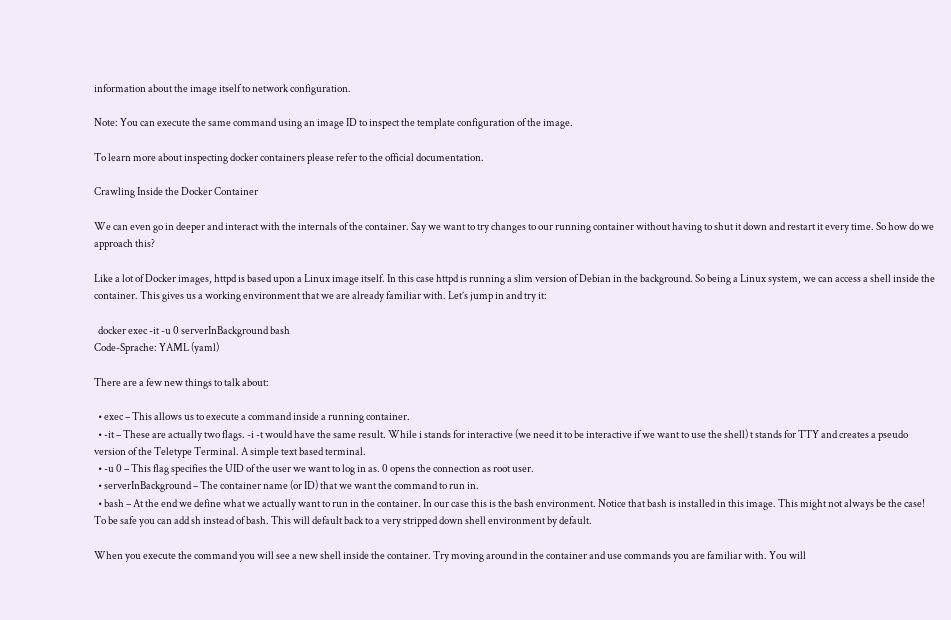information about the image itself to network configuration.

Note: You can execute the same command using an image ID to inspect the template configuration of the image.

To learn more about inspecting docker containers please refer to the official documentation.

Crawling Inside the Docker Container

We can even go in deeper and interact with the internals of the container. Say we want to try changes to our running container without having to shut it down and restart it every time. So how do we approach this?

Like a lot of Docker images, httpd is based upon a Linux image itself. In this case httpd is running a slim version of Debian in the background. So being a Linux system, we can access a shell inside the container. This gives us a working environment that we are already familiar with. Let’s jump in and try it:

  docker exec -it -u 0 serverInBackground bash
Code-Sprache: YAML (yaml)

There are a few new things to talk about:

  • exec – This allows us to execute a command inside a running container.
  • -it – These are actually two flags. -i -t would have the same result. While i stands for interactive (we need it to be interactive if we want to use the shell) t stands for TTY and creates a pseudo version of the Teletype Terminal. A simple text based terminal.
  • -u 0 – This flag specifies the UID of the user we want to log in as. 0 opens the connection as root user.
  • serverInBackground – The container name (or ID) that we want the command to run in.
  • bash – At the end we define what we actually want to run in the container. In our case this is the bash environment. Notice that bash is installed in this image. This might not always be the case! To be safe you can add sh instead of bash. This will default back to a very stripped down shell environment by default.

When you execute the command you will see a new shell inside the container. Try moving around in the container and use commands you are familiar with. You will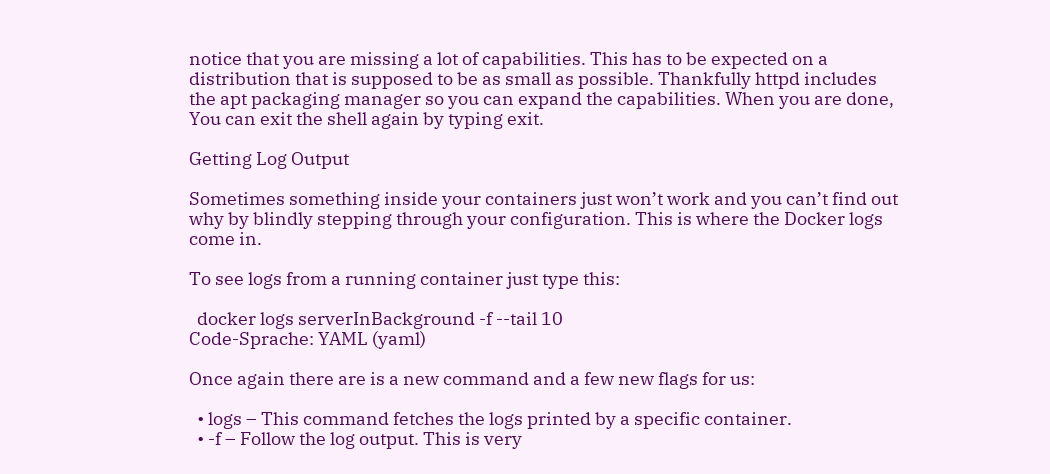notice that you are missing a lot of capabilities. This has to be expected on a distribution that is supposed to be as small as possible. Thankfully httpd includes the apt packaging manager so you can expand the capabilities. When you are done, You can exit the shell again by typing exit.

Getting Log Output

Sometimes something inside your containers just won’t work and you can’t find out why by blindly stepping through your configuration. This is where the Docker logs come in.

To see logs from a running container just type this:

  docker logs serverInBackground -f --tail 10
Code-Sprache: YAML (yaml)

Once again there are is a new command and a few new flags for us:

  • logs – This command fetches the logs printed by a specific container.
  • -f – Follow the log output. This is very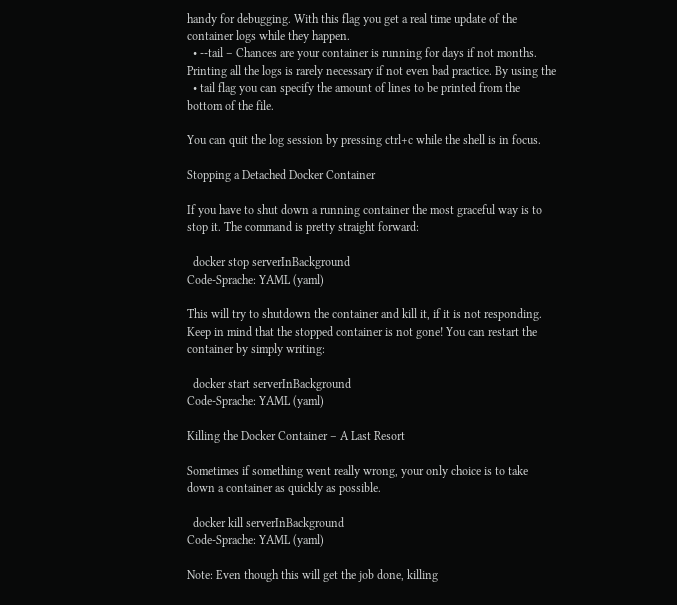handy for debugging. With this flag you get a real time update of the container logs while they happen.
  • --tail – Chances are your container is running for days if not months. Printing all the logs is rarely necessary if not even bad practice. By using the
  • tail flag you can specify the amount of lines to be printed from the bottom of the file.

You can quit the log session by pressing ctrl+c while the shell is in focus.

Stopping a Detached Docker Container

If you have to shut down a running container the most graceful way is to stop it. The command is pretty straight forward:

  docker stop serverInBackground
Code-Sprache: YAML (yaml)

This will try to shutdown the container and kill it, if it is not responding. Keep in mind that the stopped container is not gone! You can restart the container by simply writing:

  docker start serverInBackground
Code-Sprache: YAML (yaml)

Killing the Docker Container – A Last Resort

Sometimes if something went really wrong, your only choice is to take down a container as quickly as possible.

  docker kill serverInBackground
Code-Sprache: YAML (yaml)

Note: Even though this will get the job done, killing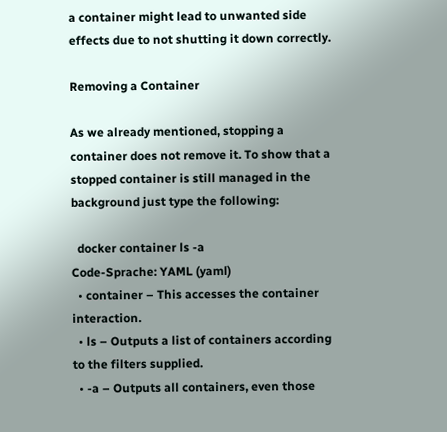a container might lead to unwanted side effects due to not shutting it down correctly.

Removing a Container

As we already mentioned, stopping a container does not remove it. To show that a stopped container is still managed in the background just type the following:

  docker container ls -a
Code-Sprache: YAML (yaml)
  • container – This accesses the container interaction.
  • ls – Outputs a list of containers according to the filters supplied.
  • -a – Outputs all containers, even those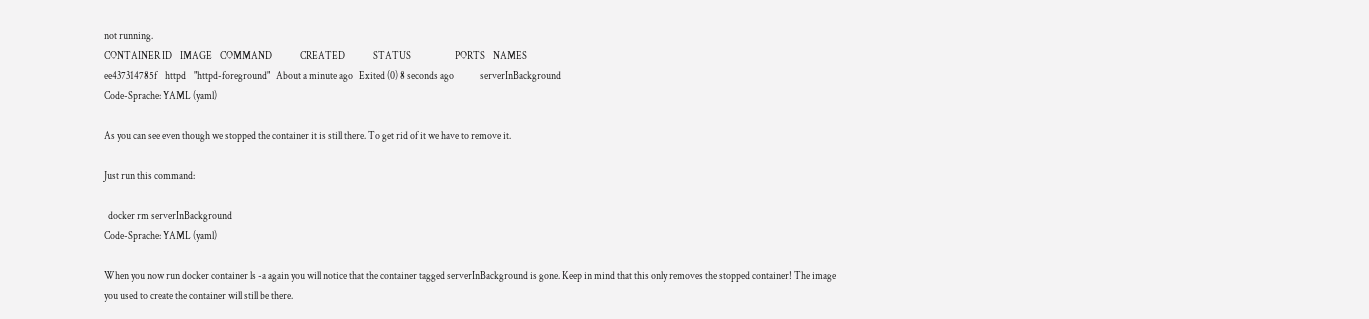not running.
CONTAINER ID    IMAGE    COMMAND              CREATED              STATUS                      PORTS    NAMES
ee437314785f    httpd    "httpd-foreground"   About a minute ago   Exited (0) 8 seconds ago             serverInBackground
Code-Sprache: YAML (yaml)

As you can see even though we stopped the container it is still there. To get rid of it we have to remove it.

Just run this command:

  docker rm serverInBackground
Code-Sprache: YAML (yaml)

When you now run docker container ls -a again you will notice that the container tagged serverInBackground is gone. Keep in mind that this only removes the stopped container! The image you used to create the container will still be there.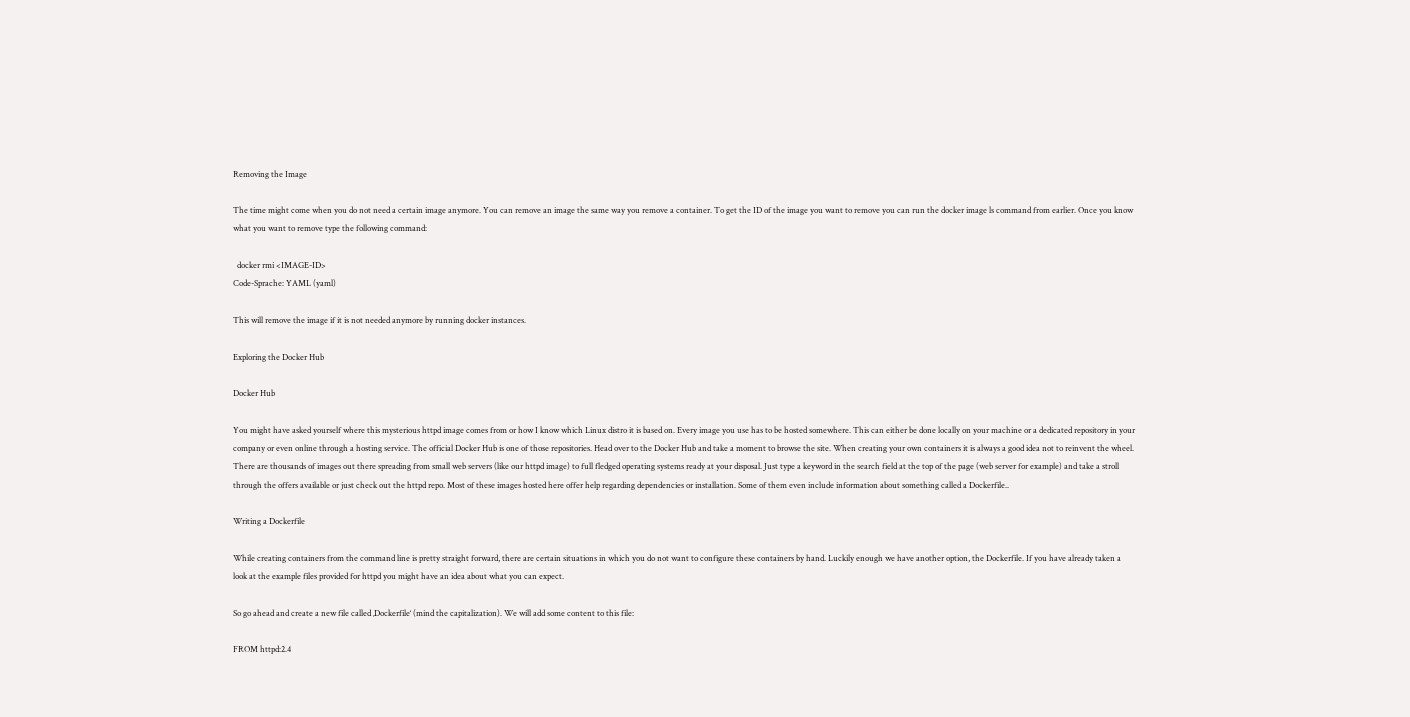Removing the Image

The time might come when you do not need a certain image anymore. You can remove an image the same way you remove a container. To get the ID of the image you want to remove you can run the docker image ls command from earlier. Once you know what you want to remove type the following command:

  docker rmi <IMAGE-ID>
Code-Sprache: YAML (yaml)

This will remove the image if it is not needed anymore by running docker instances.

Exploring the Docker Hub

Docker Hub

You might have asked yourself where this mysterious httpd image comes from or how I know which Linux distro it is based on. Every image you use has to be hosted somewhere. This can either be done locally on your machine or a dedicated repository in your company or even online through a hosting service. The official Docker Hub is one of those repositories. Head over to the Docker Hub and take a moment to browse the site. When creating your own containers it is always a good idea not to reinvent the wheel. There are thousands of images out there spreading from small web servers (like our httpd image) to full fledged operating systems ready at your disposal. Just type a keyword in the search field at the top of the page (web server for example) and take a stroll through the offers available or just check out the httpd repo. Most of these images hosted here offer help regarding dependencies or installation. Some of them even include information about something called a Dockerfile..

Writing a Dockerfile

While creating containers from the command line is pretty straight forward, there are certain situations in which you do not want to configure these containers by hand. Luckily enough we have another option, the Dockerfile. If you have already taken a look at the example files provided for httpd you might have an idea about what you can expect.

So go ahead and create a new file called ‚Dockerfile‘ (mind the capitalization). We will add some content to this file:

FROM httpd:2.4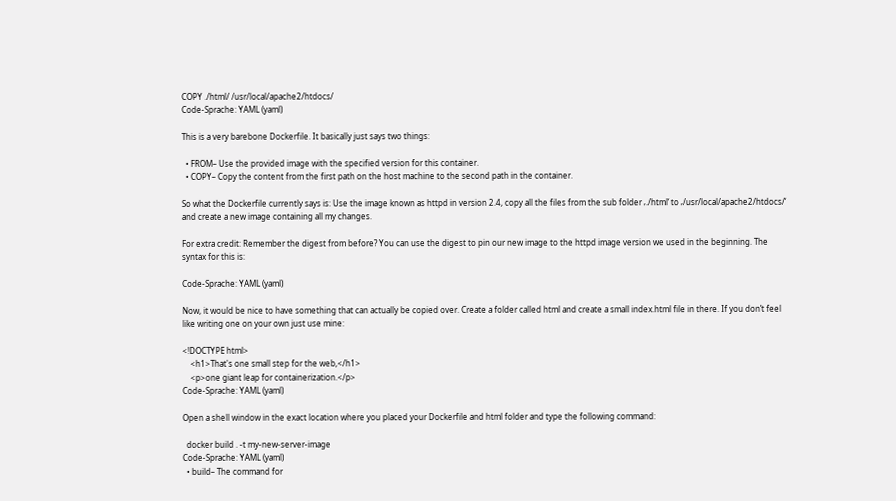COPY ./html/ /usr/local/apache2/htdocs/
Code-Sprache: YAML (yaml)

This is a very barebone Dockerfile. It basically just says two things:

  • FROM– Use the provided image with the specified version for this container.
  • COPY– Copy the content from the first path on the host machine to the second path in the container.

So what the Dockerfile currently says is: Use the image known as httpd in version 2.4, copy all the files from the sub folder ‚./html‘ to ‚/usr/local/apache2/htdocs/‘ and create a new image containing all my changes.

For extra credit: Remember the digest from before? You can use the digest to pin our new image to the httpd image version we used in the beginning. The syntax for this is:

Code-Sprache: YAML (yaml)

Now, it would be nice to have something that can actually be copied over. Create a folder called html and create a small index.html file in there. If you don’t feel like writing one on your own just use mine:

<!DOCTYPE html>
    <h1>That's one small step for the web,</h1>
    <p>one giant leap for containerization.</p>
Code-Sprache: YAML (yaml)

Open a shell window in the exact location where you placed your Dockerfile and html folder and type the following command:

  docker build . -t my-new-server-image
Code-Sprache: YAML (yaml)
  • build– The command for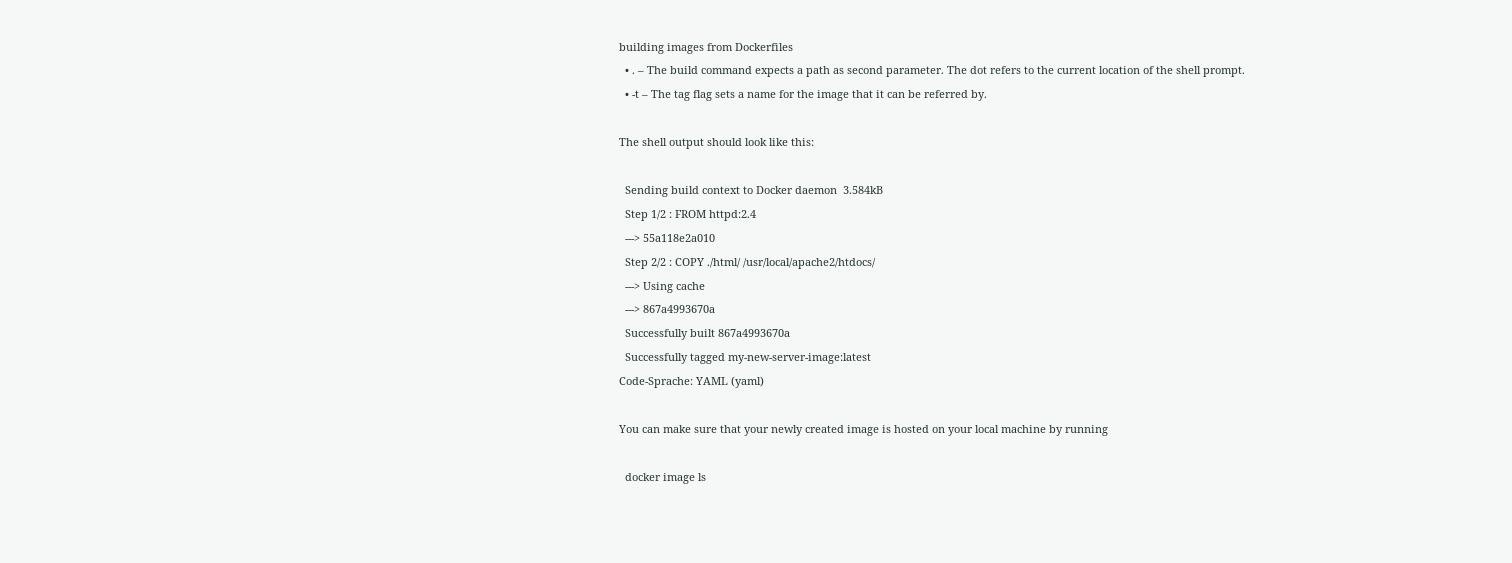building images from Dockerfiles
  • . – The build command expects a path as second parameter. The dot refers to the current location of the shell prompt.
  • -t – The tag flag sets a name for the image that it can be referred by.

The shell output should look like this:

  Sending build context to Docker daemon  3.584kB
  Step 1/2 : FROM httpd:2.4
  ---> 55a118e2a010
  Step 2/2 : COPY ./html/ /usr/local/apache2/htdocs/
  ---> Using cache
  ---> 867a4993670a
  Successfully built 867a4993670a
  Successfully tagged my-new-server-image:latest
Code-Sprache: YAML (yaml)

You can make sure that your newly created image is hosted on your local machine by running

  docker image ls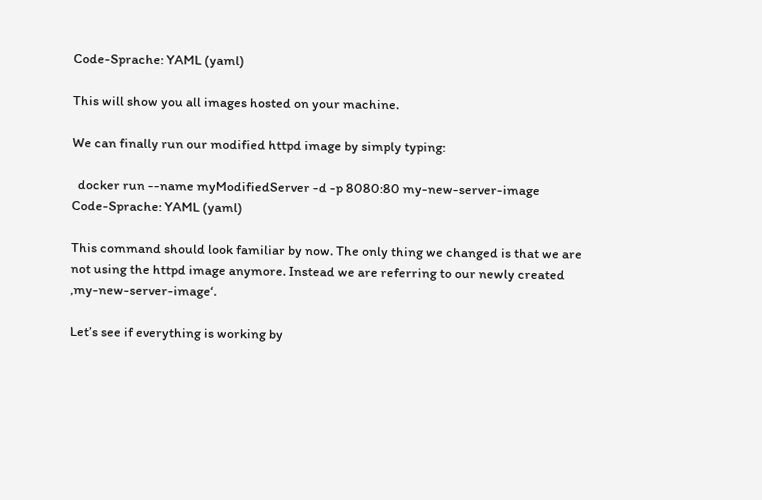Code-Sprache: YAML (yaml)

This will show you all images hosted on your machine.

We can finally run our modified httpd image by simply typing:

  docker run --name myModifiedServer -d -p 8080:80 my-new-server-image
Code-Sprache: YAML (yaml)

This command should look familiar by now. The only thing we changed is that we are not using the httpd image anymore. Instead we are referring to our newly created ‚my-new-server-image‘.

Let’s see if everything is working by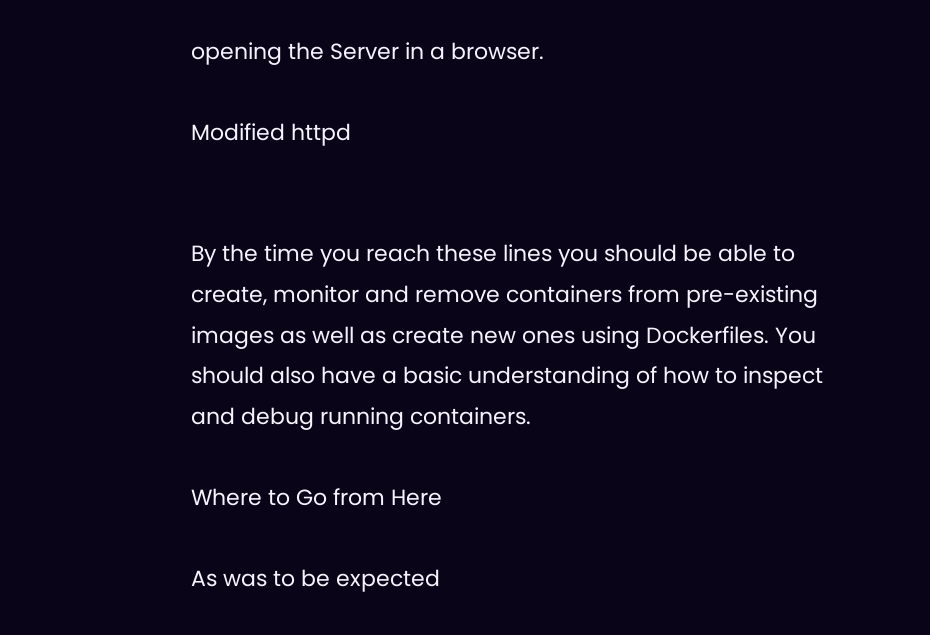opening the Server in a browser.

Modified httpd


By the time you reach these lines you should be able to create, monitor and remove containers from pre-existing images as well as create new ones using Dockerfiles. You should also have a basic understanding of how to inspect and debug running containers.

Where to Go from Here

As was to be expected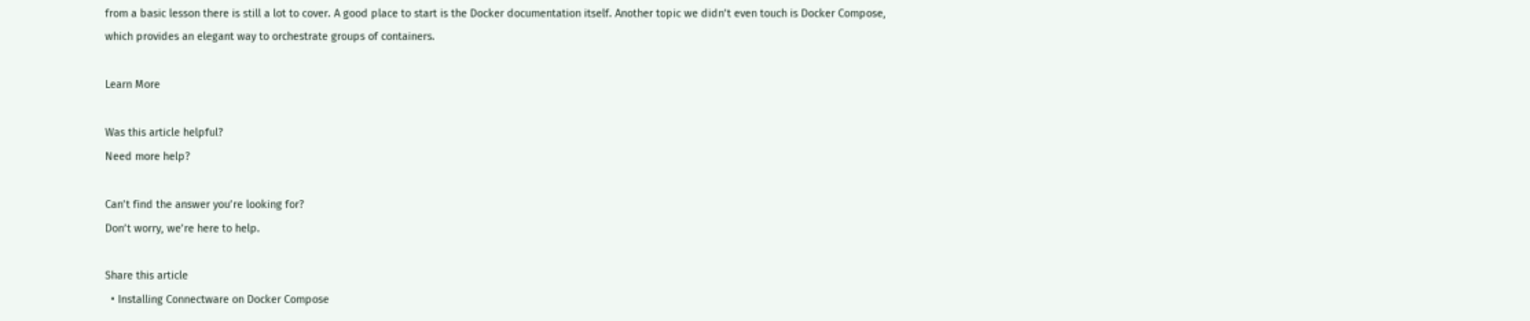from a basic lesson there is still a lot to cover. A good place to start is the Docker documentation itself. Another topic we didn’t even touch is Docker Compose, which provides an elegant way to orchestrate groups of containers.

Learn More

Was this article helpful?
Need more help?

Can’t find the answer you’re looking for?
Don’t worry, we’re here to help.

Share this article
  • Installing Connectware on Docker Compose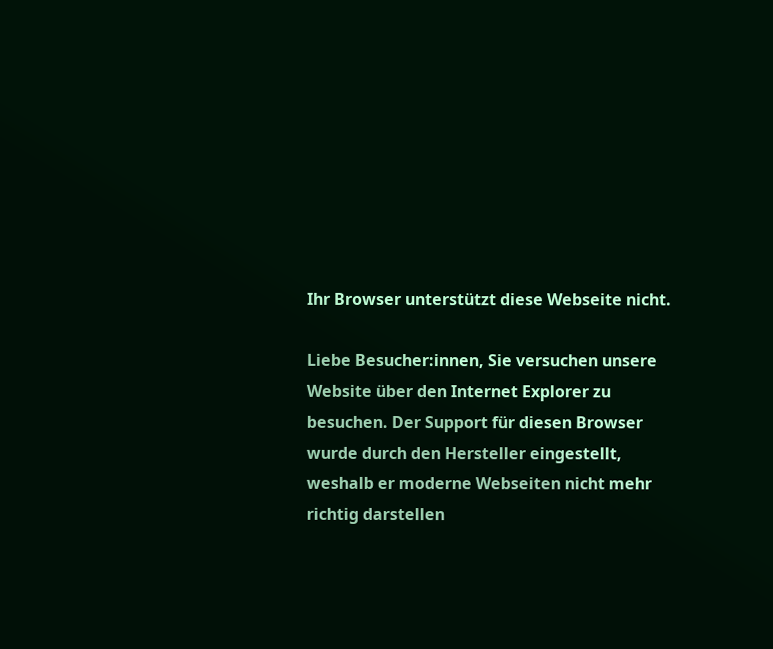Ihr Browser unterstützt diese Webseite nicht.

Liebe Besucher:innen, Sie versuchen unsere Website über den Internet Explorer zu besuchen. Der Support für diesen Browser wurde durch den Hersteller eingestellt, weshalb er moderne Webseiten nicht mehr richtig darstellen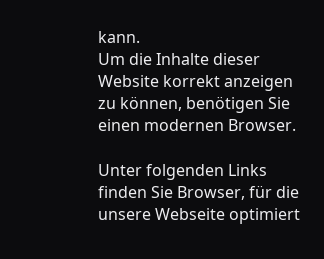kann.
Um die Inhalte dieser Website korrekt anzeigen zu können, benötigen Sie einen modernen Browser.

Unter folgenden Links finden Sie Browser, für die unsere Webseite optimiert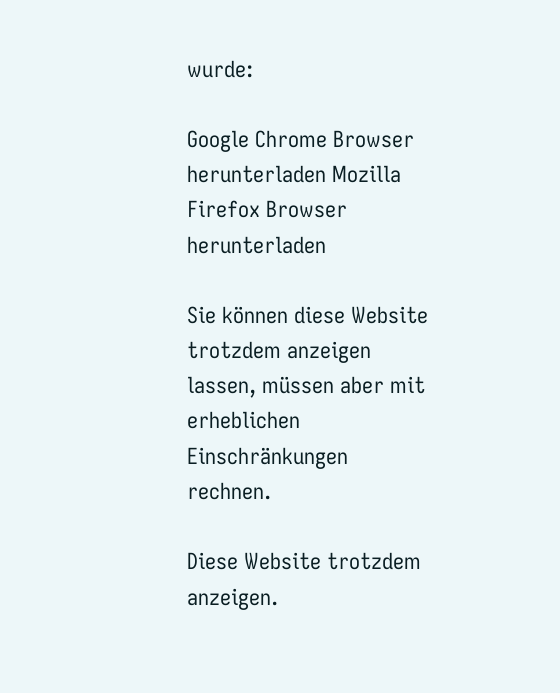wurde:

Google Chrome Browser herunterladen Mozilla Firefox Browser herunterladen

Sie können diese Website trotzdem anzeigen lassen, müssen aber mit erheblichen Einschränkungen rechnen.

Diese Website trotzdem anzeigen.